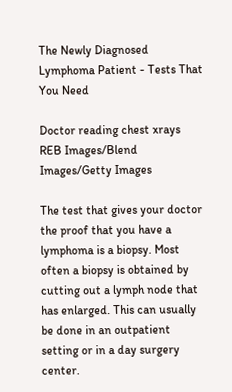The Newly Diagnosed Lymphoma Patient - Tests That You Need

Doctor reading chest xrays
REB Images/Blend Images/Getty Images

The test that gives your doctor the proof that you have a lymphoma is a biopsy. Most often a biopsy is obtained by cutting out a lymph node that has enlarged. This can usually be done in an outpatient setting or in a day surgery center.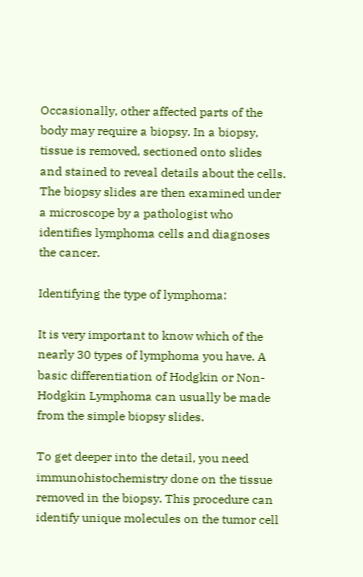Occasionally, other affected parts of the body may require a biopsy. In a biopsy, tissue is removed, sectioned onto slides and stained to reveal details about the cells. The biopsy slides are then examined under a microscope by a pathologist who identifies lymphoma cells and diagnoses the cancer.

Identifying the type of lymphoma:

It is very important to know which of the nearly 30 types of lymphoma you have. A basic differentiation of Hodgkin or Non-Hodgkin Lymphoma can usually be made from the simple biopsy slides.

To get deeper into the detail, you need immunohistochemistry done on the tissue removed in the biopsy. This procedure can identify unique molecules on the tumor cell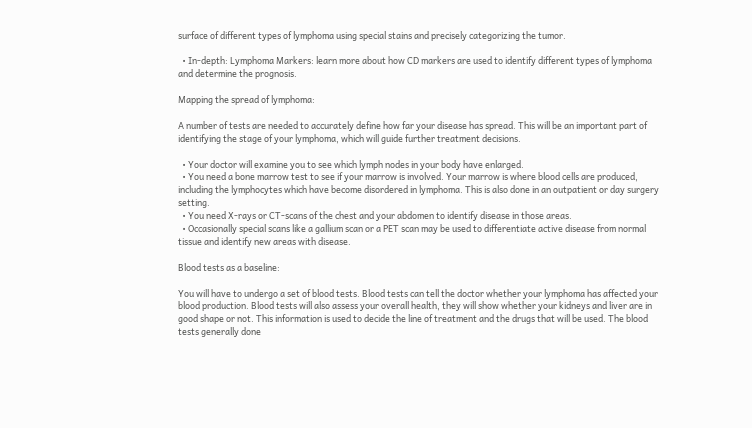surface of different types of lymphoma using special stains and precisely categorizing the tumor.

  • In-depth: Lymphoma Markers: learn more about how CD markers are used to identify different types of lymphoma and determine the prognosis.

Mapping the spread of lymphoma:

A number of tests are needed to accurately define how far your disease has spread. This will be an important part of identifying the stage of your lymphoma, which will guide further treatment decisions.

  • Your doctor will examine you to see which lymph nodes in your body have enlarged.
  • You need a bone marrow test to see if your marrow is involved. Your marrow is where blood cells are produced, including the lymphocytes which have become disordered in lymphoma. This is also done in an outpatient or day surgery setting.
  • You need X-rays or CT-scans of the chest and your abdomen to identify disease in those areas.
  • Occasionally special scans like a gallium scan or a PET scan may be used to differentiate active disease from normal tissue and identify new areas with disease.

Blood tests as a baseline:

You will have to undergo a set of blood tests. Blood tests can tell the doctor whether your lymphoma has affected your blood production. Blood tests will also assess your overall health, they will show whether your kidneys and liver are in good shape or not. This information is used to decide the line of treatment and the drugs that will be used. The blood tests generally done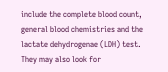include the complete blood count, general blood chemistries and the lactate dehydrogenae (LDH) test. They may also look for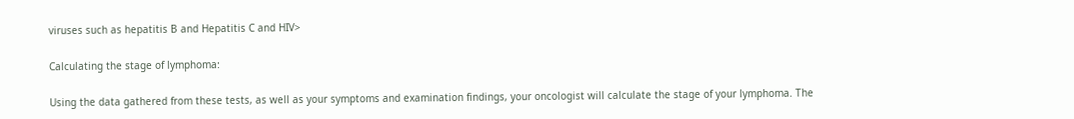viruses such as hepatitis B and Hepatitis C and HIV>

Calculating the stage of lymphoma:

Using the data gathered from these tests, as well as your symptoms and examination findings, your oncologist will calculate the stage of your lymphoma. The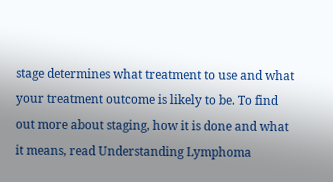stage determines what treatment to use and what your treatment outcome is likely to be. To find out more about staging, how it is done and what it means, read Understanding Lymphoma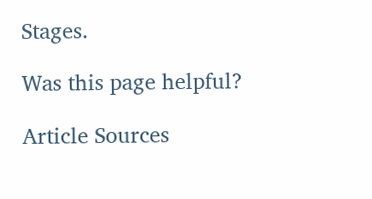Stages.

Was this page helpful?

Article Sources